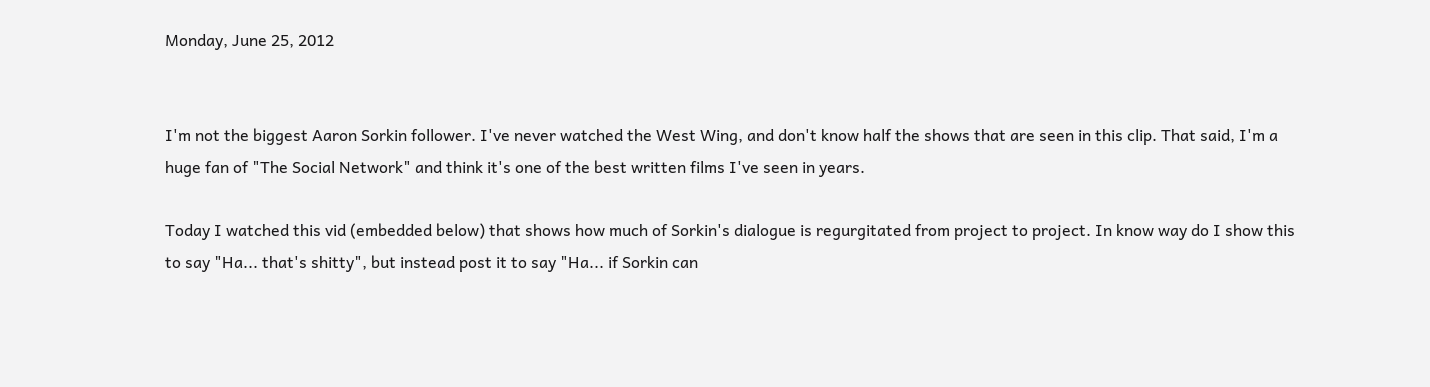Monday, June 25, 2012


I'm not the biggest Aaron Sorkin follower. I've never watched the West Wing, and don't know half the shows that are seen in this clip. That said, I'm a huge fan of "The Social Network" and think it's one of the best written films I've seen in years.

Today I watched this vid (embedded below) that shows how much of Sorkin's dialogue is regurgitated from project to project. In know way do I show this to say "Ha... that's shitty", but instead post it to say "Ha... if Sorkin can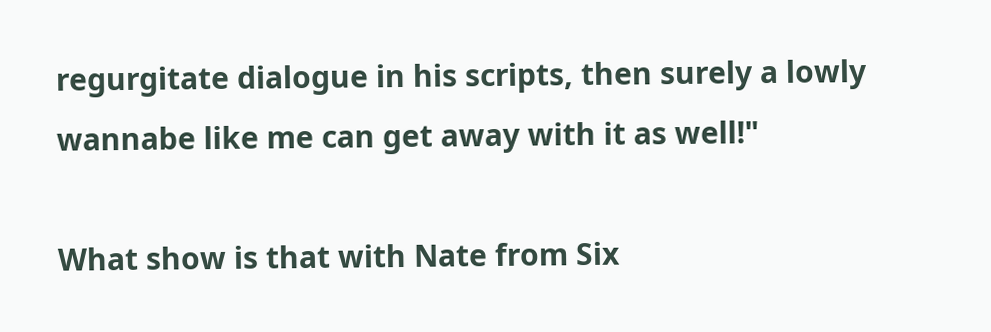regurgitate dialogue in his scripts, then surely a lowly wannabe like me can get away with it as well!"

What show is that with Nate from Six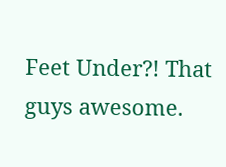Feet Under?! That guys awesome.